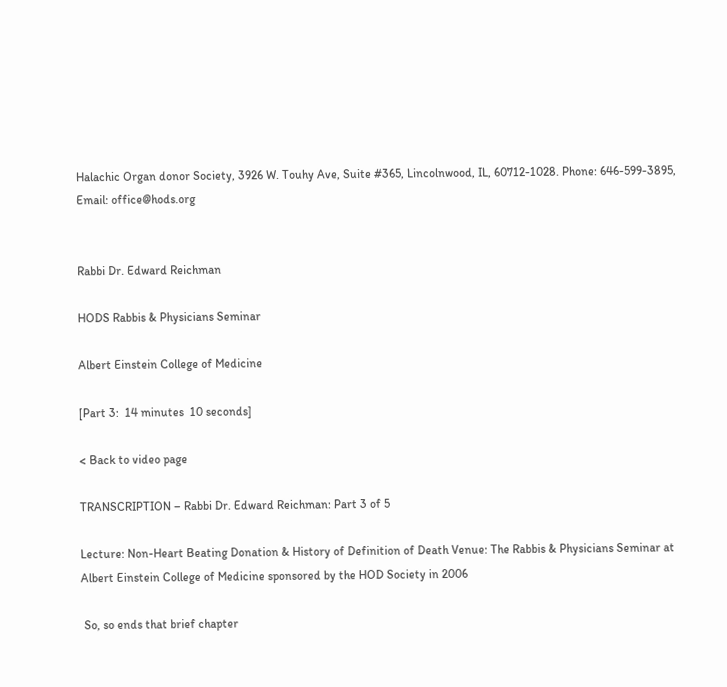Halachic Organ donor Society, 3926 W. Touhy Ave, Suite #365, Lincolnwood, IL, 60712-1028. Phone: 646-599-3895, Email: office@hods.org


Rabbi Dr. Edward Reichman

HODS Rabbis & Physicians Seminar

Albert Einstein College of Medicine

[Part 3:  14 minutes  10 seconds]

< Back to video page

TRANSCRIPTION – Rabbi Dr. Edward Reichman: Part 3 of 5

Lecture: Non-Heart Beating Donation & History of Definition of Death Venue: The Rabbis & Physicians Seminar at Albert Einstein College of Medicine sponsored by the HOD Society in 2006

 So, so ends that brief chapter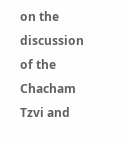on the discussion of the Chacham Tzvi and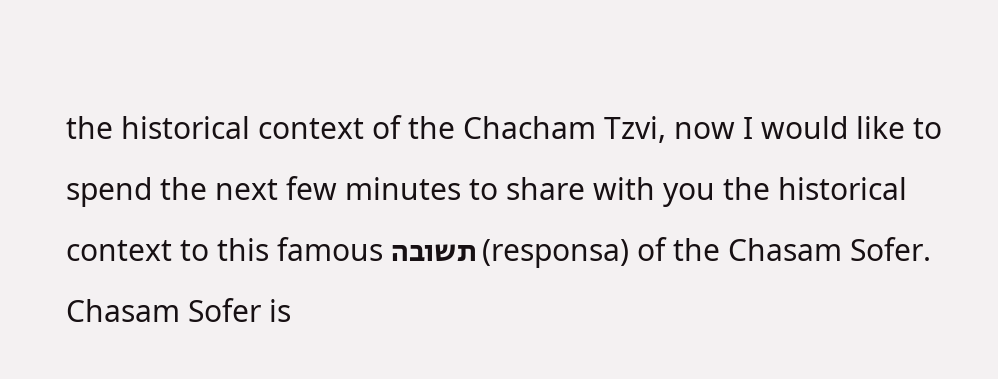the historical context of the Chacham Tzvi, now I would like to spend the next few minutes to share with you the historical context to this famous תשובה (responsa) of the Chasam Sofer. Chasam Sofer is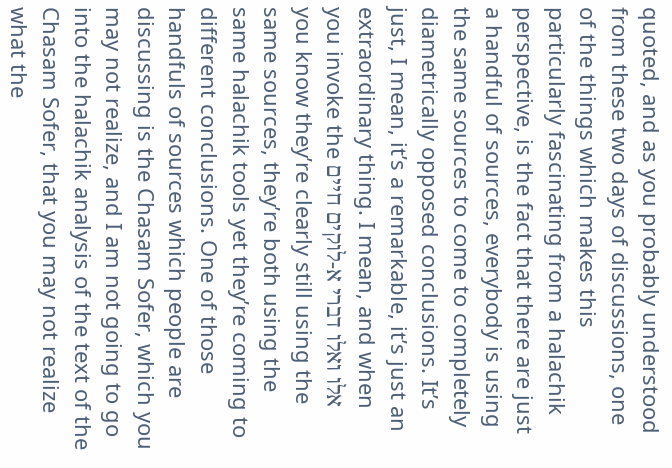quoted, and as you probably understood from these two days of discussions, one of the things which makes this particularly fascinating from a halachik perspective, is the fact that there are just a handful of sources, everybody is using the same sources to come to completely diametrically opposed conclusions. It’s just, I mean, it’s a remarkable, it’s just an extraordinary thing. I mean, and when you invoke the אלו ואלו דברי א-לוקים חיים you know they’re clearly still using the same sources, they’re both using the same halachik tools yet they’re coming to different conclusions. One of those handfuls of sources which people are discussing is the Chasam Sofer, which you may not realize, and I am not going to go into the halachik analysis of the text of the Chasam Sofer, that you may not realize what the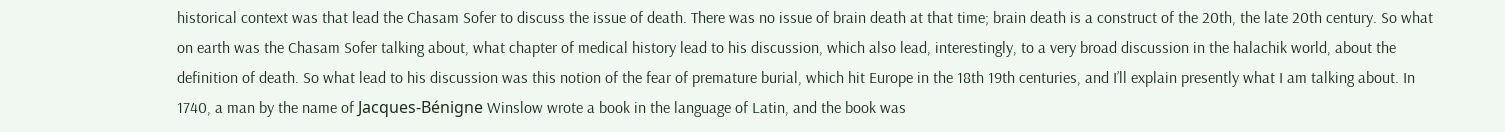historical context was that lead the Chasam Sofer to discuss the issue of death. There was no issue of brain death at that time; brain death is a construct of the 20th, the late 20th century. So what on earth was the Chasam Sofer talking about, what chapter of medical history lead to his discussion, which also lead, interestingly, to a very broad discussion in the halachik world, about the definition of death. So what lead to his discussion was this notion of the fear of premature burial, which hit Europe in the 18th 19th centuries, and I’ll explain presently what I am talking about. In 1740, a man by the name of Jacques-Bénigne Winslow wrote a book in the language of Latin, and the book was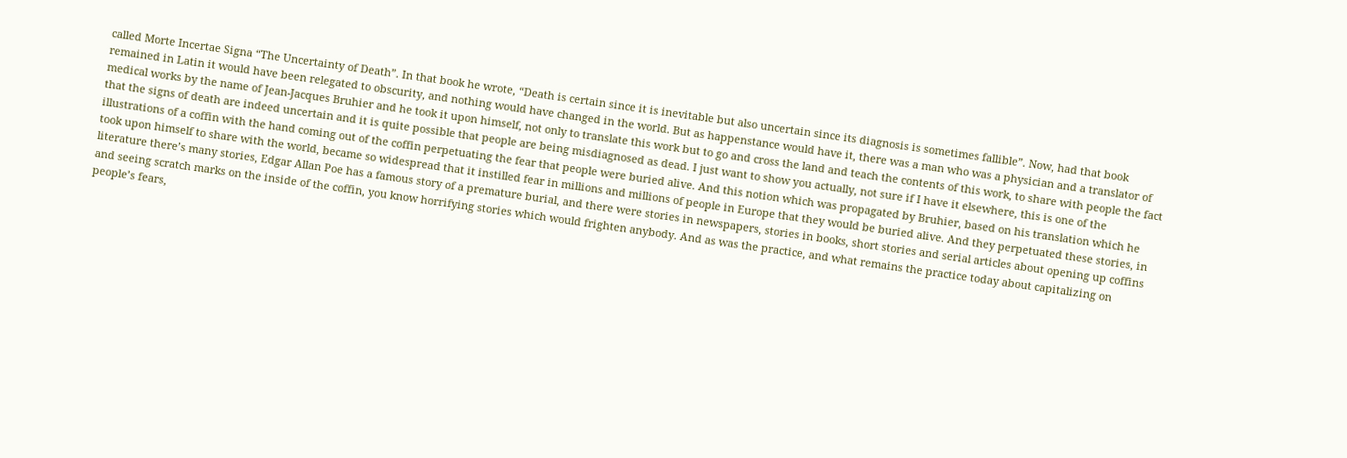called Morte Incertae Signa “The Uncertainty of Death”. In that book he wrote, “Death is certain since it is inevitable but also uncertain since its diagnosis is sometimes fallible”. Now, had that book remained in Latin it would have been relegated to obscurity, and nothing would have changed in the world. But as happenstance would have it, there was a man who was a physician and a translator of medical works by the name of Jean-Jacques Bruhier and he took it upon himself, not only to translate this work but to go and cross the land and teach the contents of this work, to share with people the fact that the signs of death are indeed uncertain and it is quite possible that people are being misdiagnosed as dead. I just want to show you actually, not sure if I have it elsewhere, this is one of the illustrations of a coffin with the hand coming out of the coffin perpetuating the fear that people were buried alive. And this notion which was propagated by Bruhier, based on his translation which he took upon himself to share with the world, became so widespread that it instilled fear in millions and millions of people in Europe that they would be buried alive. And they perpetuated these stories, in literature there’s many stories, Edgar Allan Poe has a famous story of a premature burial, and there were stories in newspapers, stories in books, short stories and serial articles about opening up coffins and seeing scratch marks on the inside of the coffin, you know horrifying stories which would frighten anybody. And as was the practice, and what remains the practice today about capitalizing on people’s fears,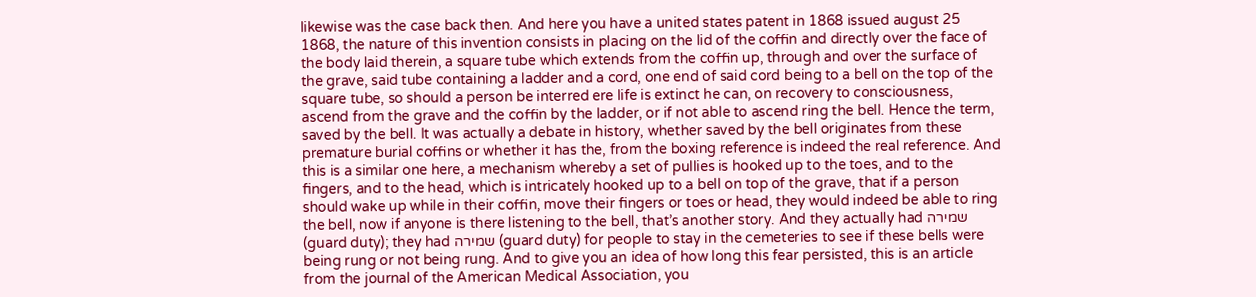likewise was the case back then. And here you have a united states patent in 1868 issued august 25 1868, the nature of this invention consists in placing on the lid of the coffin and directly over the face of the body laid therein, a square tube which extends from the coffin up, through and over the surface of the grave, said tube containing a ladder and a cord, one end of said cord being to a bell on the top of the square tube, so should a person be interred ere life is extinct he can, on recovery to consciousness, ascend from the grave and the coffin by the ladder, or if not able to ascend ring the bell. Hence the term, saved by the bell. It was actually a debate in history, whether saved by the bell originates from these premature burial coffins or whether it has the, from the boxing reference is indeed the real reference. And this is a similar one here, a mechanism whereby a set of pullies is hooked up to the toes, and to the fingers, and to the head, which is intricately hooked up to a bell on top of the grave, that if a person should wake up while in their coffin, move their fingers or toes or head, they would indeed be able to ring the bell, now if anyone is there listening to the bell, that’s another story. And they actually had שמירה (guard duty); they had שמירה (guard duty) for people to stay in the cemeteries to see if these bells were being rung or not being rung. And to give you an idea of how long this fear persisted, this is an article from the journal of the American Medical Association, you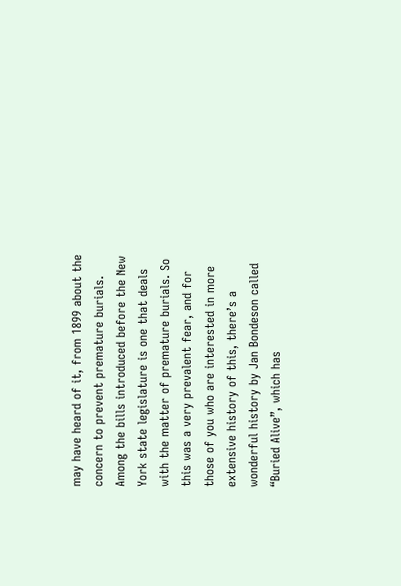may have heard of it, from 1899 about the concern to prevent premature burials. Among the bills introduced before the New York state legislature is one that deals with the matter of premature burials. So this was a very prevalent fear, and for those of you who are interested in more extensive history of this, there’s a wonderful history by Jan Bondeson called “Buried Alive”, which has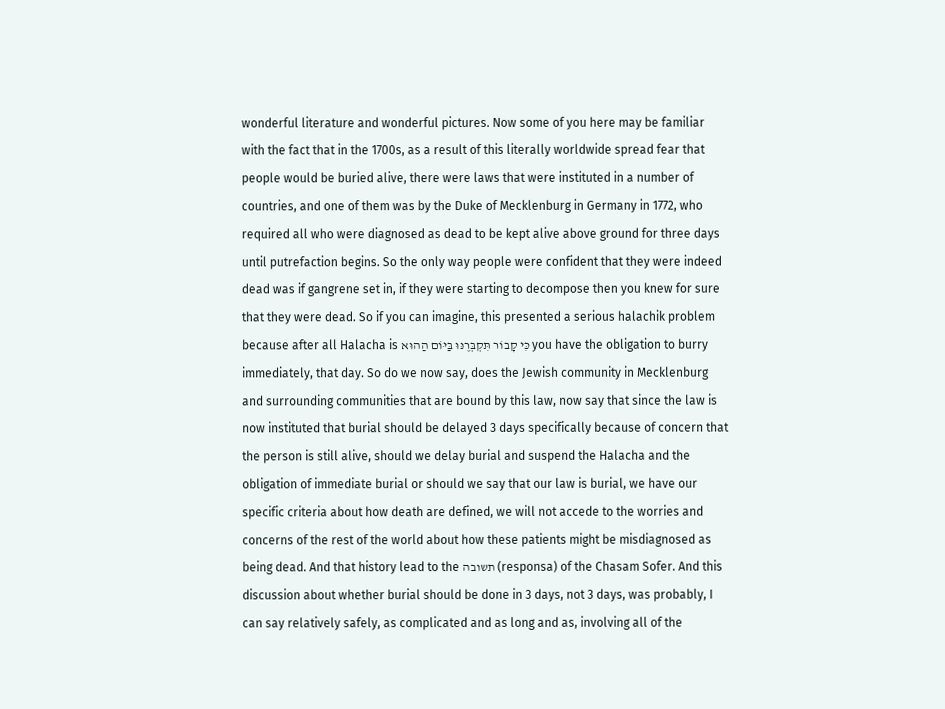wonderful literature and wonderful pictures. Now some of you here may be familiar with the fact that in the 1700s, as a result of this literally worldwide spread fear that people would be buried alive, there were laws that were instituted in a number of countries, and one of them was by the Duke of Mecklenburg in Germany in 1772, who required all who were diagnosed as dead to be kept alive above ground for three days until putrefaction begins. So the only way people were confident that they were indeed dead was if gangrene set in, if they were starting to decompose then you knew for sure that they were dead. So if you can imagine, this presented a serious halachik problem because after all Halacha is כִּי קָבוֹר תִּקְבְּרֶנּוּ בַּיּוֹם הַהוּא you have the obligation to burry immediately, that day. So do we now say, does the Jewish community in Mecklenburg and surrounding communities that are bound by this law, now say that since the law is now instituted that burial should be delayed 3 days specifically because of concern that the person is still alive, should we delay burial and suspend the Halacha and the obligation of immediate burial or should we say that our law is burial, we have our specific criteria about how death are defined, we will not accede to the worries and concerns of the rest of the world about how these patients might be misdiagnosed as being dead. And that history lead to the תשובה (responsa) of the Chasam Sofer. And this discussion about whether burial should be done in 3 days, not 3 days, was probably, I can say relatively safely, as complicated and as long and as, involving all of the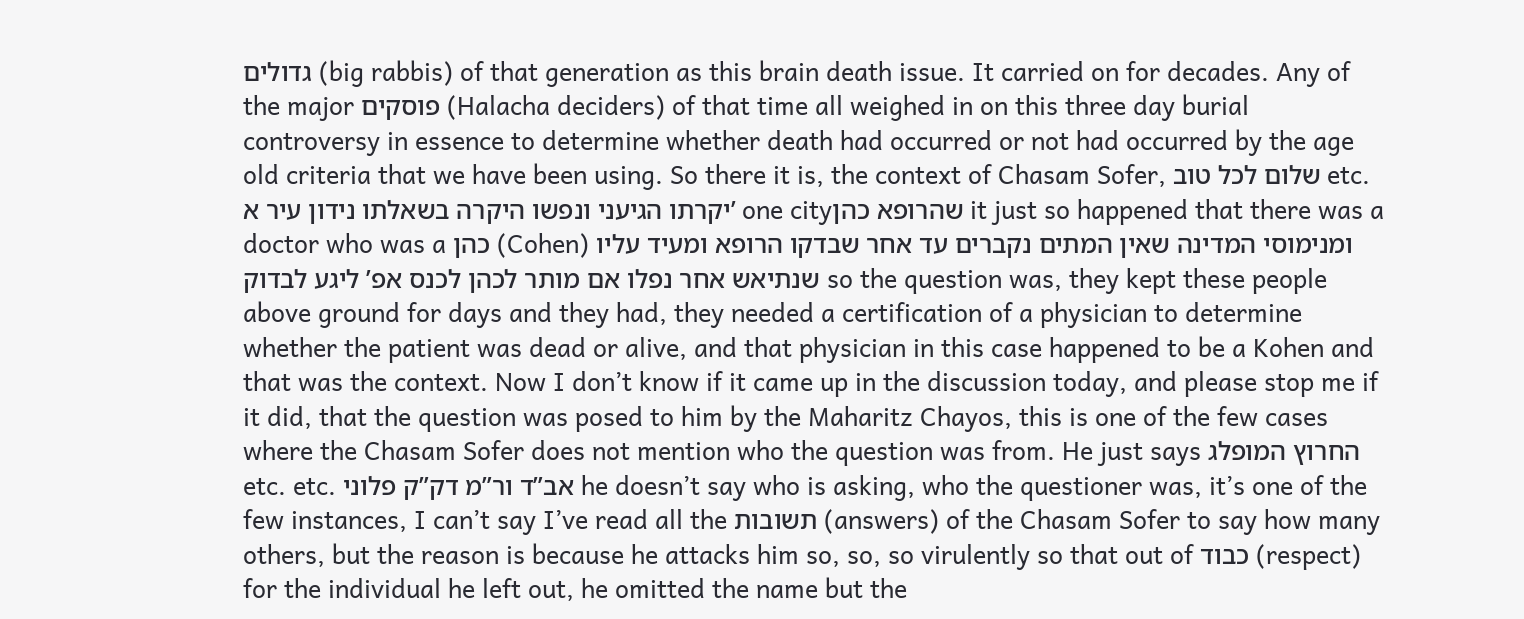גדולים (big rabbis) of that generation as this brain death issue. It carried on for decades. Any of the major פוסקים (Halacha deciders) of that time all weighed in on this three day burial controversy in essence to determine whether death had occurred or not had occurred by the age old criteria that we have been using. So there it is, the context of Chasam Sofer, שלום לכל טוב etc. יקרתו הגיעני ונפשו היקרה בשאלתו נידון עיר א’ one cityשהרופא כהן it just so happened that there was a doctor who was a כהן (Cohen) ומנימוסי המדינה שאין המתים נקברים עד אחר שבדקו הרופא ומעיד עליו שנתיאש אחר נפלו אם מותר לכהן לכנס אפ’ ליגע לבדוק so the question was, they kept these people above ground for days and they had, they needed a certification of a physician to determine whether the patient was dead or alive, and that physician in this case happened to be a Kohen and that was the context. Now I don’t know if it came up in the discussion today, and please stop me if it did, that the question was posed to him by the Maharitz Chayos, this is one of the few cases where the Chasam Sofer does not mention who the question was from. He just says החרוץ המופלג etc. etc. אב”ד ור”מ דק”ק פלוני he doesn’t say who is asking, who the questioner was, it’s one of the few instances, I can’t say I’ve read all the תשובות (answers) of the Chasam Sofer to say how many others, but the reason is because he attacks him so, so, so virulently so that out of כבוד (respect) for the individual he left out, he omitted the name but the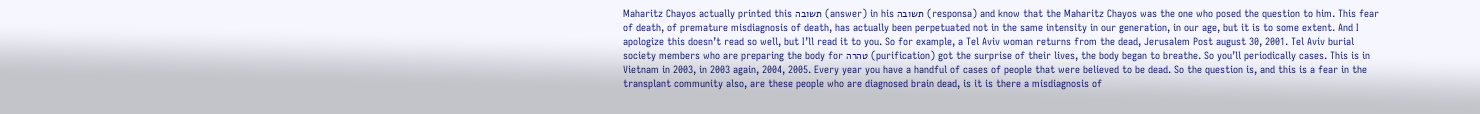Maharitz Chayos actually printed this תשובה (answer) in his תשובה (responsa) and know that the Maharitz Chayos was the one who posed the question to him. This fear of death, of premature misdiagnosis of death, has actually been perpetuated not in the same intensity in our generation, in our age, but it is to some extent. And I apologize this doesn’t read so well, but I’ll read it to you. So for example, a Tel Aviv woman returns from the dead, Jerusalem Post august 30, 2001. Tel Aviv burial society members who are preparing the body for טהרה (purification) got the surprise of their lives, the body began to breathe. So you’ll periodically cases. This is in Vietnam in 2003, in 2003 again, 2004, 2005. Every year you have a handful of cases of people that were believed to be dead. So the question is, and this is a fear in the transplant community also, are these people who are diagnosed brain dead, is it is there a misdiagnosis of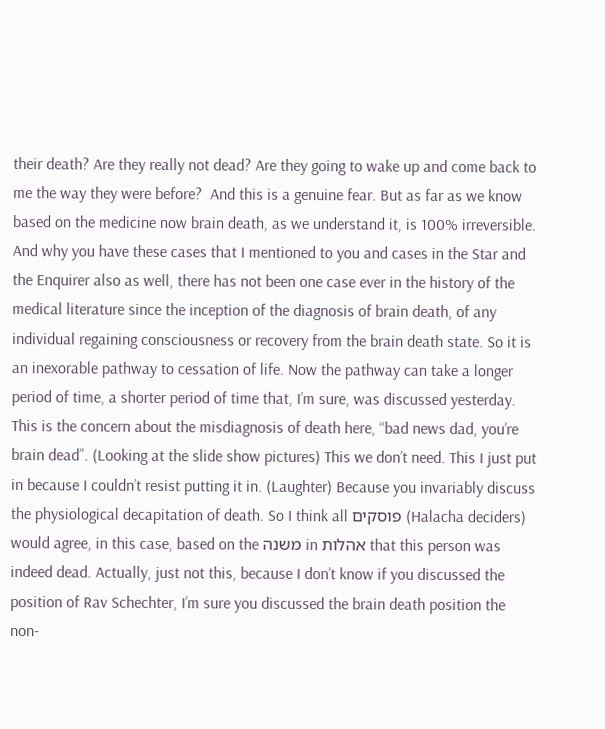their death? Are they really not dead? Are they going to wake up and come back to me the way they were before?  And this is a genuine fear. But as far as we know based on the medicine now brain death, as we understand it, is 100% irreversible. And why you have these cases that I mentioned to you and cases in the Star and the Enquirer also as well, there has not been one case ever in the history of the medical literature since the inception of the diagnosis of brain death, of any individual regaining consciousness or recovery from the brain death state. So it is an inexorable pathway to cessation of life. Now the pathway can take a longer period of time, a shorter period of time that, I’m sure, was discussed yesterday. This is the concern about the misdiagnosis of death here, “bad news dad, you’re brain dead”. (Looking at the slide show pictures) This we don’t need. This I just put in because I couldn’t resist putting it in. (Laughter) Because you invariably discuss the physiological decapitation of death. So I think all פוסקים (Halacha deciders) would agree, in this case, based on the משנה in אהלות that this person was indeed dead. Actually, just not this, because I don’t know if you discussed the position of Rav Schechter, I’m sure you discussed the brain death position the non-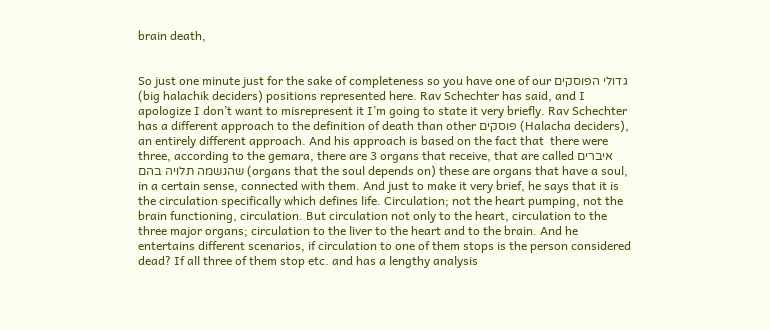brain death,


So just one minute just for the sake of completeness so you have one of our גדולי הפוסקים (big halachik deciders) positions represented here. Rav Schechter has said, and I apologize I don’t want to misrepresent it I’m going to state it very briefly. Rav Schechter has a different approach to the definition of death than other פוסקים (Halacha deciders), an entirely different approach. And his approach is based on the fact that  there were three, according to the gemara, there are 3 organs that receive, that are called איברים שהנשמה תלויה בהם (organs that the soul depends on) these are organs that have a soul, in a certain sense, connected with them. And just to make it very brief, he says that it is the circulation specifically which defines life. Circulation; not the heart pumping, not the brain functioning, circulation. But circulation not only to the heart, circulation to the three major organs; circulation to the liver to the heart and to the brain. And he entertains different scenarios, if circulation to one of them stops is the person considered dead? If all three of them stop etc. and has a lengthy analysis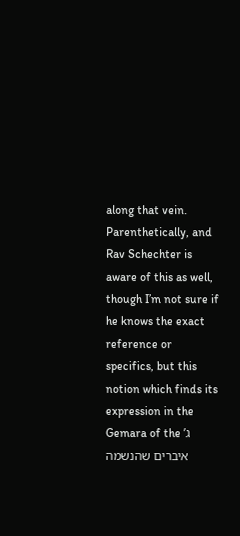along that vein. Parenthetically, and Rav Schechter is aware of this as well, though I’m not sure if he knows the exact reference or specifics, but this notion which finds its expression in the Gemara of the ג’ איברים שהנשמה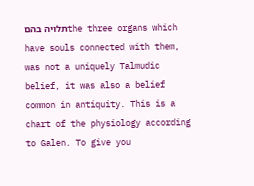תלויה בהםthe three organs which have souls connected with them, was not a uniquely Talmudic belief, it was also a belief common in antiquity. This is a chart of the physiology according to Galen. To give you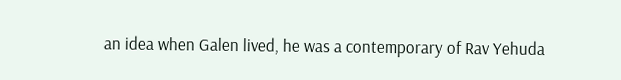an idea when Galen lived, he was a contemporary of Rav Yehuda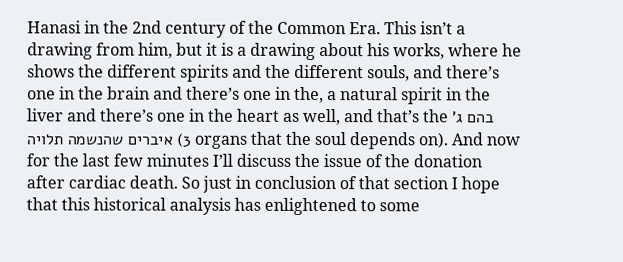Hanasi in the 2nd century of the Common Era. This isn’t a drawing from him, but it is a drawing about his works, where he shows the different spirits and the different souls, and there’s one in the brain and there’s one in the, a natural spirit in the liver and there’s one in the heart as well, and that’s the בהם ג’ איברים שהנשמה תלויה (3 organs that the soul depends on). And now for the last few minutes I’ll discuss the issue of the donation after cardiac death. So just in conclusion of that section I hope that this historical analysis has enlightened to some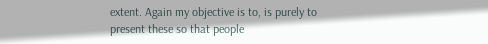extent. Again my objective is to, is purely to present these so that people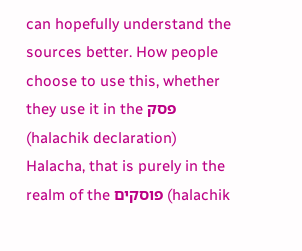can hopefully understand the sources better. How people choose to use this, whether they use it in the פסק (halachik declaration) Halacha, that is purely in the realm of the פוסקים (halachik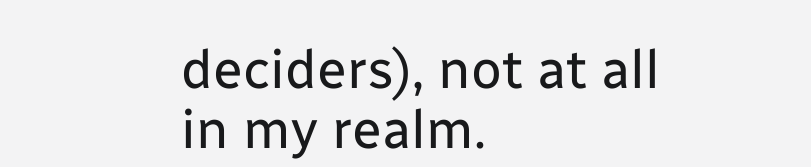deciders), not at all in my realm.